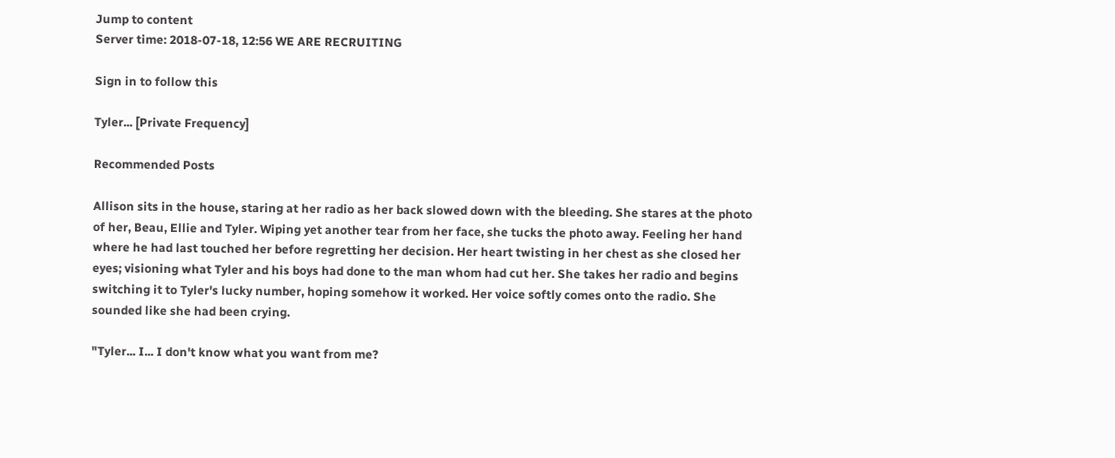Jump to content
Server time: 2018-07-18, 12:56 WE ARE RECRUITING

Sign in to follow this

Tyler... [Private Frequency]

Recommended Posts

Allison sits in the house, staring at her radio as her back slowed down with the bleeding. She stares at the photo of her, Beau, Ellie and Tyler. Wiping yet another tear from her face, she tucks the photo away. Feeling her hand where he had last touched her before regretting her decision. Her heart twisting in her chest as she closed her eyes; visioning what Tyler and his boys had done to the man whom had cut her. She takes her radio and begins switching it to Tyler's lucky number, hoping somehow it worked. Her voice softly comes onto the radio. She sounded like she had been crying.

"Tyler... I... I don't know what you want from me?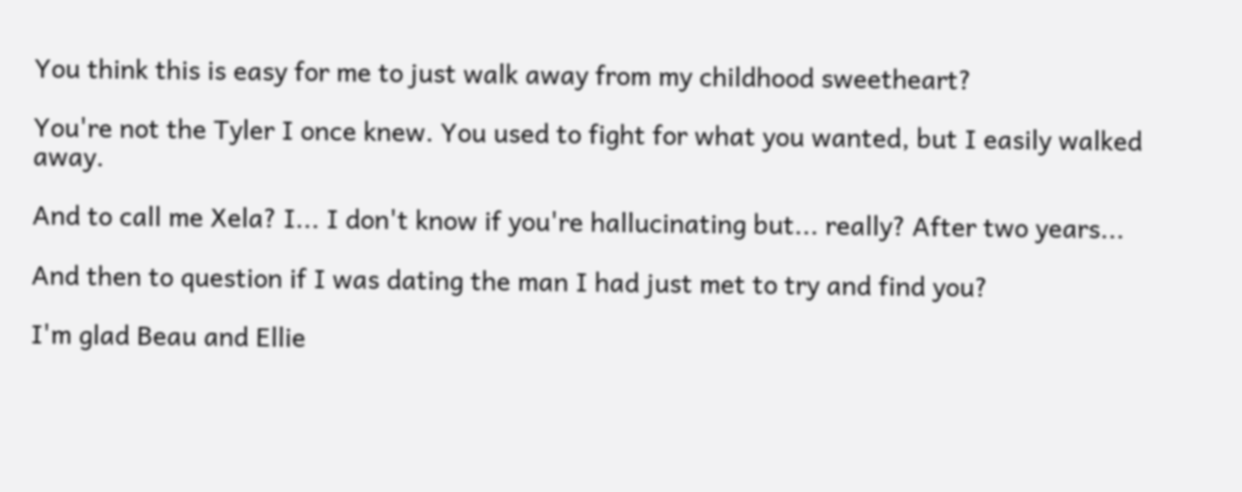You think this is easy for me to just walk away from my childhood sweetheart?

You're not the Tyler I once knew. You used to fight for what you wanted, but I easily walked away.

And to call me Xela? I... I don't know if you're hallucinating but... really? After two years...

And then to question if I was dating the man I had just met to try and find you?

I'm glad Beau and Ellie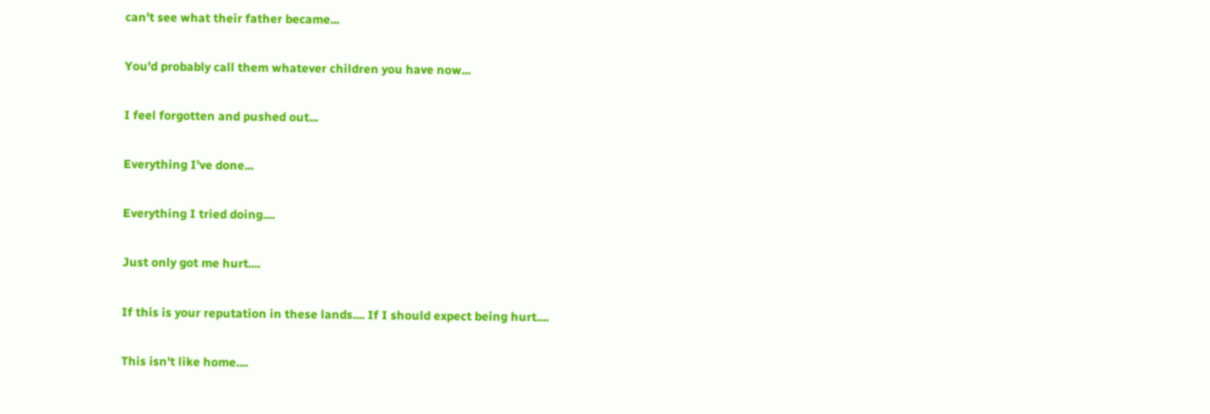can't see what their father became...

You'd probably call them whatever children you have now...

I feel forgotten and pushed out...

Everything I've done...

Everything I tried doing....

Just only got me hurt....

If this is your reputation in these lands.... If I should expect being hurt....

This isn't like home....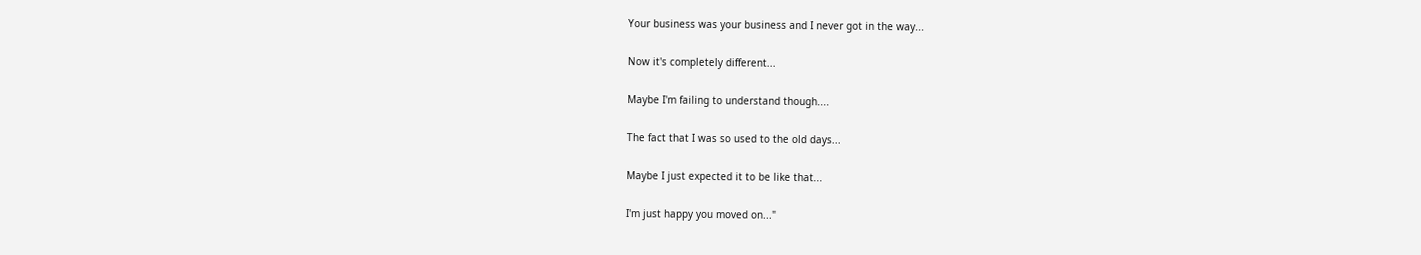Your business was your business and I never got in the way...

Now it's completely different...

Maybe I'm failing to understand though....

The fact that I was so used to the old days...

Maybe I just expected it to be like that...

I'm just happy you moved on..."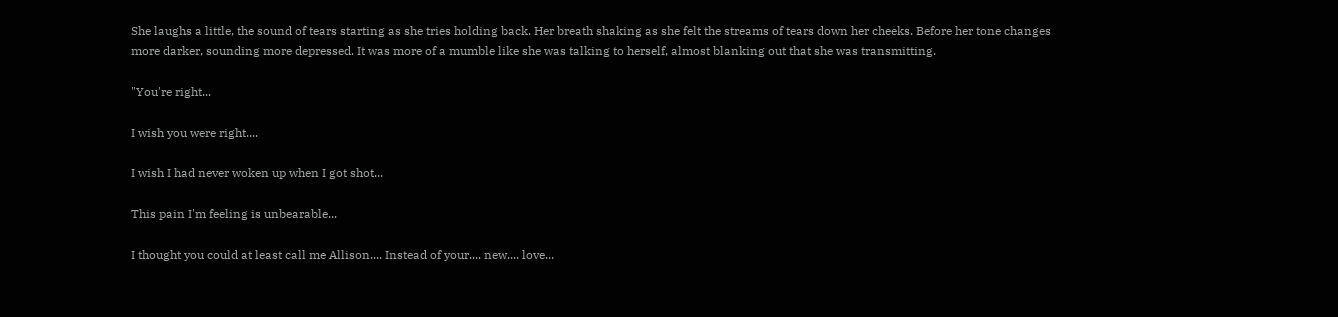She laughs a little, the sound of tears starting as she tries holding back. Her breath shaking as she felt the streams of tears down her cheeks. Before her tone changes more darker, sounding more depressed. It was more of a mumble like she was talking to herself, almost blanking out that she was transmitting.

"You're right...

I wish you were right....

I wish I had never woken up when I got shot...

This pain I'm feeling is unbearable...

I thought you could at least call me Allison.... Instead of your.... new.... love...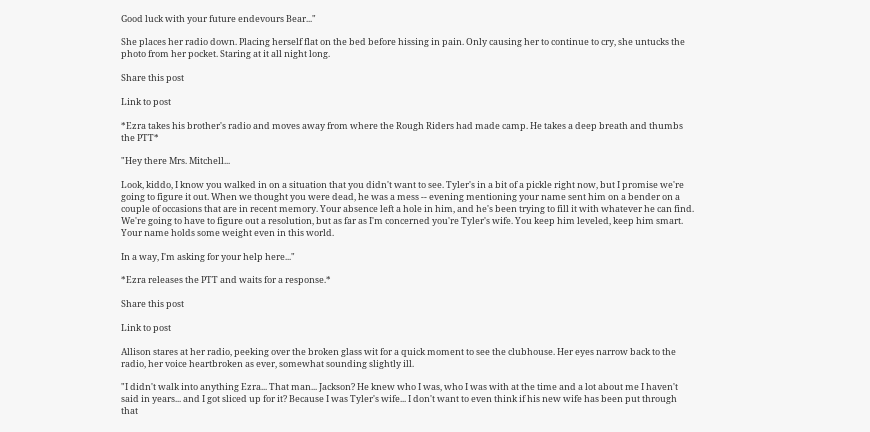Good luck with your future endevours Bear..."

She places her radio down. Placing herself flat on the bed before hissing in pain. Only causing her to continue to cry, she untucks the photo from her pocket. Staring at it all night long.

Share this post

Link to post

*Ezra takes his brother's radio and moves away from where the Rough Riders had made camp. He takes a deep breath and thumbs the PTT*

"Hey there Mrs. Mitchell...

Look, kiddo, I know you walked in on a situation that you didn't want to see. Tyler's in a bit of a pickle right now, but I promise we're going to figure it out. When we thought you were dead, he was a mess -- evening mentioning your name sent him on a bender on a couple of occasions that are in recent memory. Your absence left a hole in him, and he's been trying to fill it with whatever he can find. We're going to have to figure out a resolution, but as far as I'm concerned you're Tyler's wife. You keep him leveled, keep him smart. Your name holds some weight even in this world.

In a way, I'm asking for your help here..."

*Ezra releases the PTT and waits for a response.*

Share this post

Link to post

Allison stares at her radio, peeking over the broken glass wit for a quick moment to see the clubhouse. Her eyes narrow back to the radio, her voice heartbroken as ever, somewhat sounding slightly ill.

"I didn't walk into anything Ezra... That man... Jackson? He knew who I was, who I was with at the time and a lot about me I haven't said in years... and I got sliced up for it? Because I was Tyler's wife... I don't want to even think if his new wife has been put through that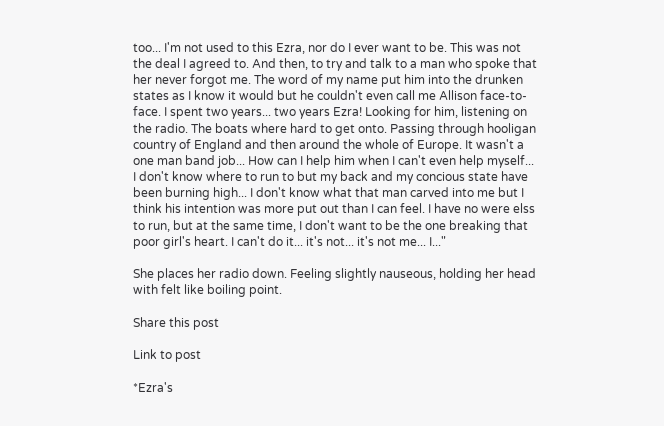too... I'm not used to this Ezra, nor do I ever want to be. This was not the deal I agreed to. And then, to try and talk to a man who spoke that her never forgot me. The word of my name put him into the drunken states as I know it would but he couldn't even call me Allison face-to-face. I spent two years... two years Ezra! Looking for him, listening on the radio. The boats where hard to get onto. Passing through hooligan country of England and then around the whole of Europe. It wasn't a one man band job... How can I help him when I can't even help myself... I don't know where to run to but my back and my concious state have been burning high... I don't know what that man carved into me but I think his intention was more put out than I can feel. I have no were elss to run, but at the same time, I don't want to be the one breaking that poor girl's heart. I can't do it... it's not... it's not me... I..."

She places her radio down. Feeling slightly nauseous, holding her head with felt like boiling point.

Share this post

Link to post

*Ezra's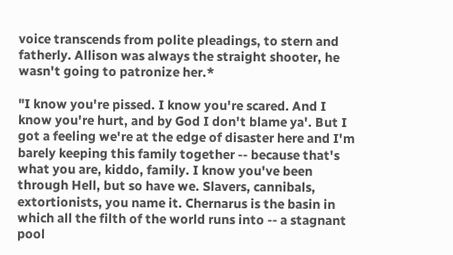voice transcends from polite pleadings, to stern and fatherly. Allison was always the straight shooter, he wasn't going to patronize her.*

"I know you're pissed. I know you're scared. And I know you're hurt, and by God I don't blame ya'. But I got a feeling we're at the edge of disaster here and I'm barely keeping this family together -- because that's what you are, kiddo, family. I know you've been through Hell, but so have we. Slavers, cannibals, extortionists, you name it. Chernarus is the basin in which all the filth of the world runs into -- a stagnant pool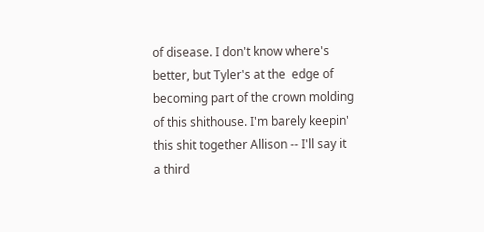of disease. I don't know where's better, but Tyler's at the  edge of becoming part of the crown molding of this shithouse. I'm barely keepin' this shit together Allison -- I'll say it a third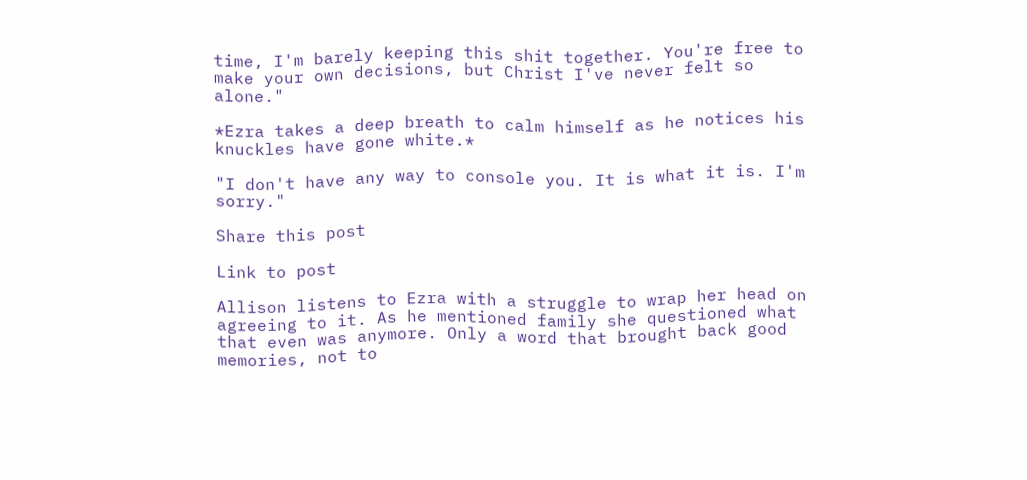time, I'm barely keeping this shit together. You're free to make your own decisions, but Christ I've never felt so alone."

*Ezra takes a deep breath to calm himself as he notices his knuckles have gone white.*

"I don't have any way to console you. It is what it is. I'm sorry."

Share this post

Link to post

Allison listens to Ezra with a struggle to wrap her head on agreeing to it. As he mentioned family she questioned what that even was anymore. Only a word that brought back good memories, not to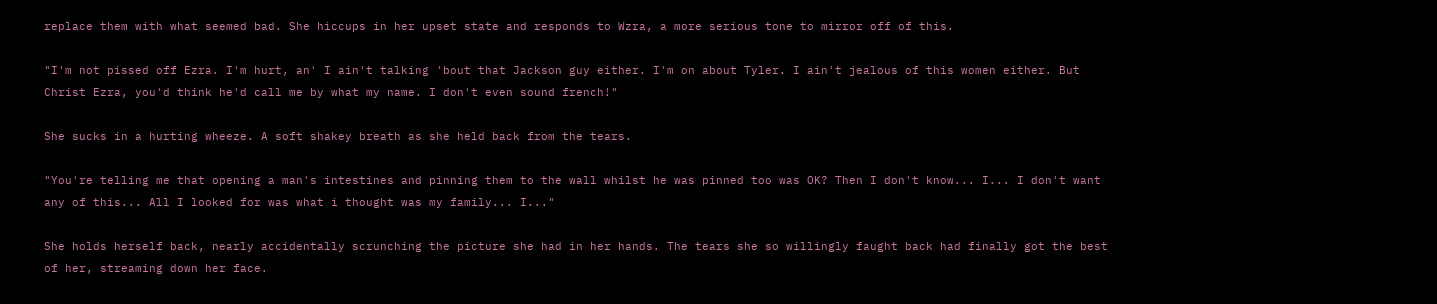replace them with what seemed bad. She hiccups in her upset state and responds to Wzra, a more serious tone to mirror off of this.

"I'm not pissed off Ezra. I'm hurt, an' I ain't talking 'bout that Jackson guy either. I'm on about Tyler. I ain't jealous of this women either. But Christ Ezra, you'd think he'd call me by what my name. I don't even sound french!"

She sucks in a hurting wheeze. A soft shakey breath as she held back from the tears.

"You're telling me that opening a man's intestines and pinning them to the wall whilst he was pinned too was OK? Then I don't know... I... I don't want any of this... All I looked for was what i thought was my family... I..."

She holds herself back, nearly accidentally scrunching the picture she had in her hands. The tears she so willingly faught back had finally got the best of her, streaming down her face.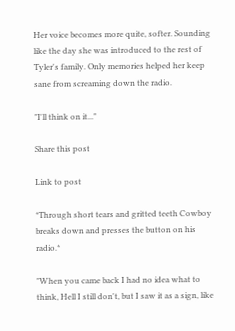Her voice becomes more quite, softer. Sounding like the day she was introduced to the rest of Tyler's family. Only memories helped her keep sane from screaming down the radio.

"I'll think on it..."

Share this post

Link to post

*Through short tears and gritted teeth Cowboy breaks down and presses the button on his radio.*

"When you came back I had no idea what to think, Hell I still don't, but I saw it as a sign, like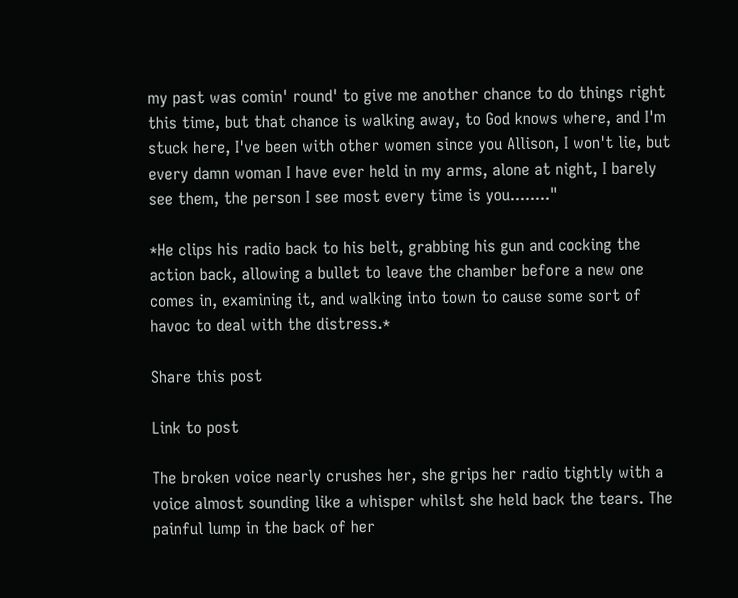my past was comin' round' to give me another chance to do things right this time, but that chance is walking away, to God knows where, and I'm stuck here, I've been with other women since you Allison, I won't lie, but every damn woman I have ever held in my arms, alone at night, I barely see them, the person I see most every time is you........"

*He clips his radio back to his belt, grabbing his gun and cocking the action back, allowing a bullet to leave the chamber before a new one comes in, examining it, and walking into town to cause some sort of havoc to deal with the distress.*

Share this post

Link to post

The broken voice nearly crushes her, she grips her radio tightly with a voice almost sounding like a whisper whilst she held back the tears. The painful lump in the back of her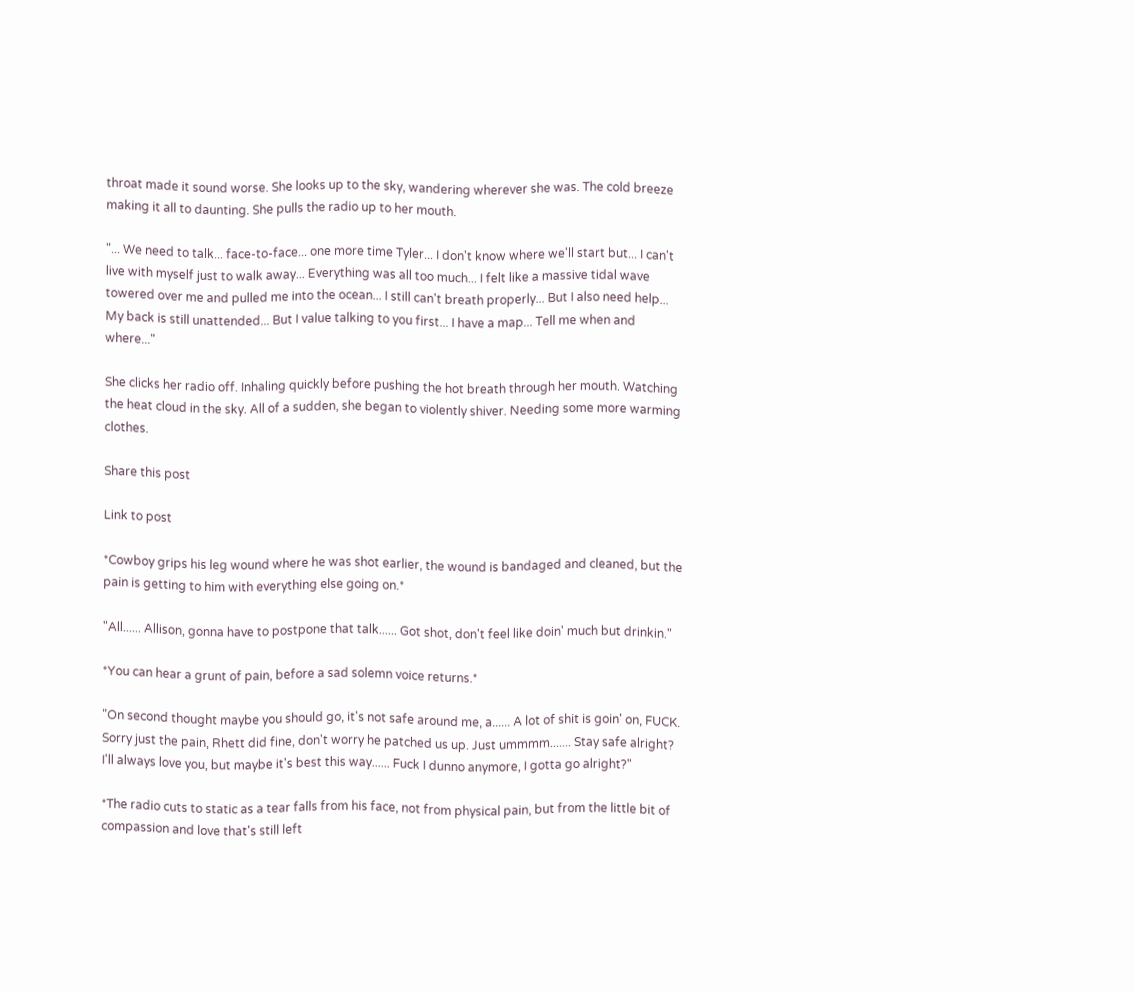throat made it sound worse. She looks up to the sky, wandering wherever she was. The cold breeze making it all to daunting. She pulls the radio up to her mouth.

"... We need to talk... face-to-face... one more time Tyler... I don't know where we'll start but... I can't live with myself just to walk away... Everything was all too much... I felt like a massive tidal wave towered over me and pulled me into the ocean... I still can't breath properly... But I also need help... My back is still unattended... But I value talking to you first... I have a map... Tell me when and where..."

She clicks her radio off. Inhaling quickly before pushing the hot breath through her mouth. Watching the heat cloud in the sky. All of a sudden, she began to violently shiver. Needing some more warming clothes.

Share this post

Link to post

*Cowboy grips his leg wound where he was shot earlier, the wound is bandaged and cleaned, but the pain is getting to him with everything else going on.*

"All...... Allison, gonna have to postpone that talk...... Got shot, don't feel like doin' much but drinkin."

*You can hear a grunt of pain, before a sad solemn voice returns.*

"On second thought maybe you should go, it's not safe around me, a...... A lot of shit is goin' on, FUCK. Sorry just the pain, Rhett did fine, don't worry he patched us up. Just ummmm....... Stay safe alright? I'll always love you, but maybe it's best this way...... Fuck I dunno anymore, I gotta go alright?"

*The radio cuts to static as a tear falls from his face, not from physical pain, but from the little bit of compassion and love that's still left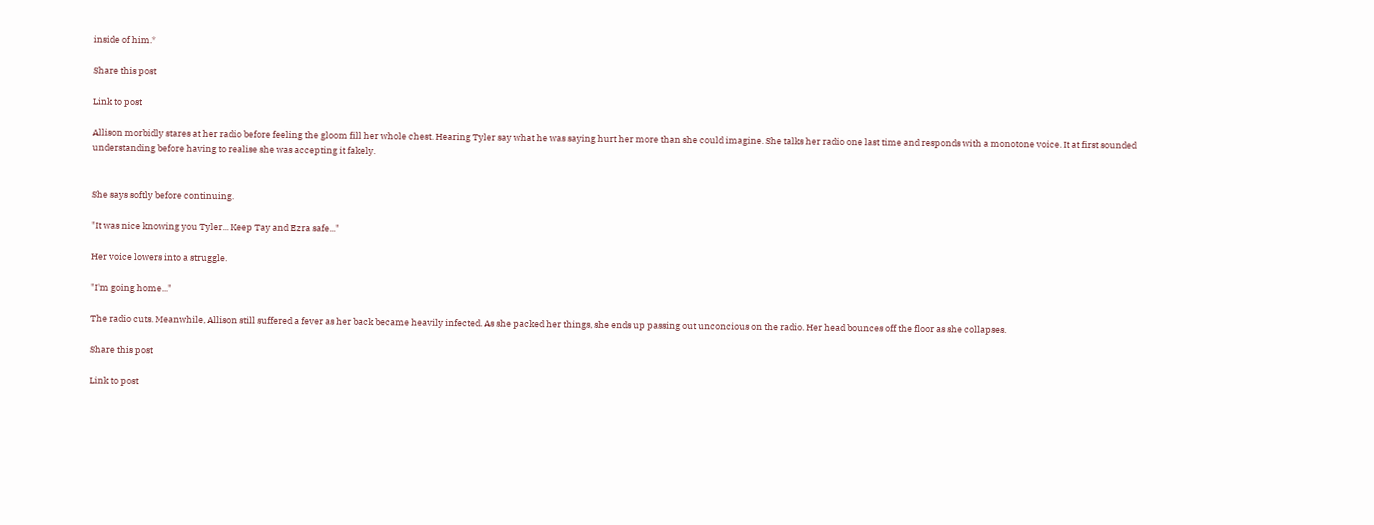inside of him.*

Share this post

Link to post

Allison morbidly stares at her radio before feeling the gloom fill her whole chest. Hearing Tyler say what he was saying hurt her more than she could imagine. She talks her radio one last time and responds with a monotone voice. It at first sounded understanding before having to realise she was accepting it fakely.


She says softly before continuing.

"It was nice knowing you Tyler... Keep Tay and Ezra safe..."

Her voice lowers into a struggle.

"I'm going home..."

The radio cuts. Meanwhile, Allison still suffered a fever as her back became heavily infected. As she packed her things, she ends up passing out unconcious on the radio. Her head bounces off the floor as she collapses.

Share this post

Link to post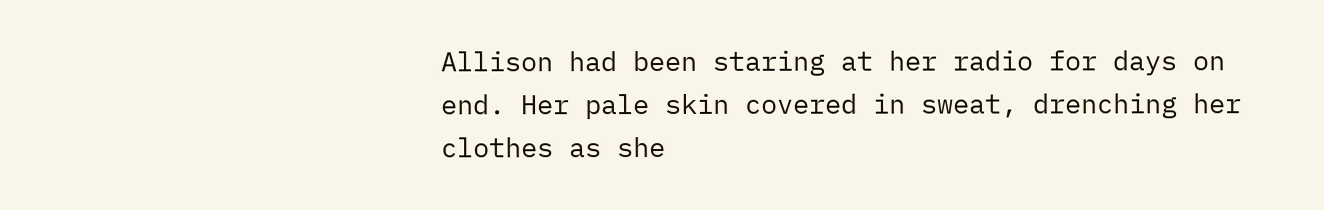Allison had been staring at her radio for days on end. Her pale skin covered in sweat, drenching her clothes as she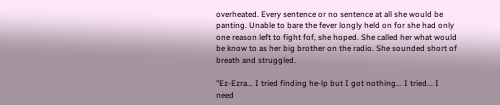overheated. Every sentence or no sentence at all she would be panting. Unable to bare the fever longly held on for she had only one reason left to fight fof, she hoped. She called her what would be know to as her big brother on the radio. She sounded short of breath and struggled.

"Ez-Ezra... I tried finding he-lp but I got nothing... I tried... I need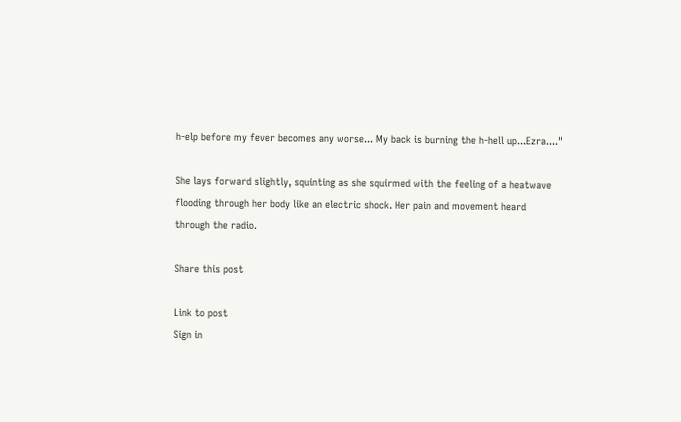h-elp before my fever becomes any worse... My back is burning the h-hell up...Ezra...."

She lays forward slightly, squinting as she squirmed with the feeling of a heatwave flooding through her body like an electric shock. Her pain and movement heard through the radio.

Share this post

Link to post
Sign in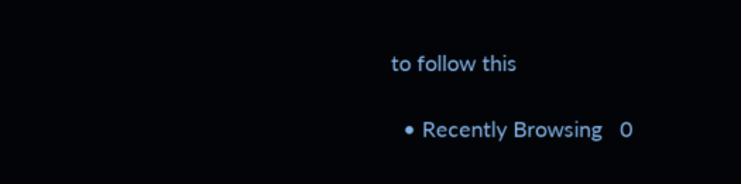to follow this

  • Recently Browsing   0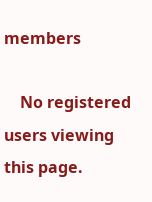members

    No registered users viewing this page.